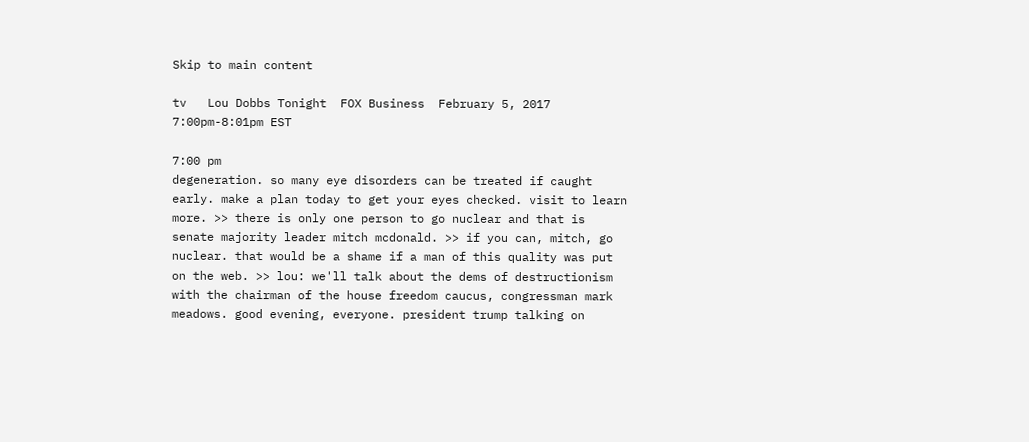Skip to main content

tv   Lou Dobbs Tonight  FOX Business  February 5, 2017 7:00pm-8:01pm EST

7:00 pm
degeneration. so many eye disorders can be treated if caught early. make a plan today to get your eyes checked. visit to learn more. >> there is only one person to go nuclear and that is senate majority leader mitch mcdonald. >> if you can, mitch, go nuclear. that would be a shame if a man of this quality was put on the web. >> lou: we'll talk about the dems of destructionism with the chairman of the house freedom caucus, congressman mark meadows. good evening, everyone. president trump talking on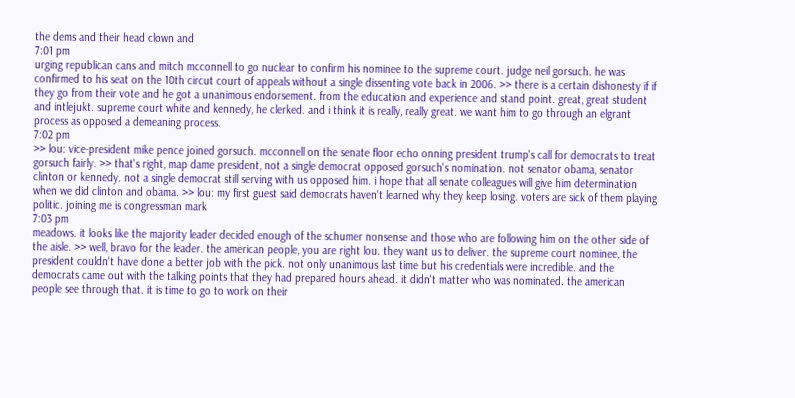the dems and their head clown and
7:01 pm
urging republican cans and mitch mcconnell to go nuclear to confirm his nominee to the supreme court. judge neil gorsuch. he was confirmed to his seat on the 10th circut court of appeals without a single dissenting vote back in 2006. >> there is a certain dishonesty if if they go from their vote and he got a unanimous endorsement. from the education and experience and stand point. great, great student and intlejukt. supreme court white and kennedy, he clerked. and i think it is really, really great. we want him to go through an elgrant process as opposed a demeaning process.
7:02 pm
>> lou: vice-president mike pence joined gorsuch. mcconnell on the senate floor echo onning president trump's call for democrats to treat gorsuch fairly. >> that's right, map dame president, not a single democrat opposed gorsuch's nomination. not senator obama, senator clinton or kennedy. not a single democrat still serving with us opposed him. i hope that all senate colleagues will give him determination when we did clinton and obama. >> lou: my first guest said democrats haven't learned why they keep losing. voters are sick of them playing politic. joining me is congressman mark
7:03 pm
meadows. it looks like the majority leader decided enough of the schumer nonsense and those who are following him on the other side of the aisle. >> well, bravo for the leader. the american people, you are right lou. they want us to deliver. the supreme court nominee, the president couldn't have done a better job with the pick. not only unanimous last time but his credentials were incredible. and the democrats came out with the talking points that they had prepared hours ahead. it didn't matter who was nominated. the american people see through that. it is time to go to work on their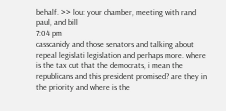behalf. >> lou: your chamber, meeting with rand paul, and bill
7:04 pm
casscanidy and those senators and talking about repeal legislati legislation and perhaps more. where is the tax cut that the democrats, i mean the republicans and this president promised? are they in the priority and where is the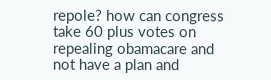repole? how can congress take 60 plus votes on repealing obamacare and not have a plan and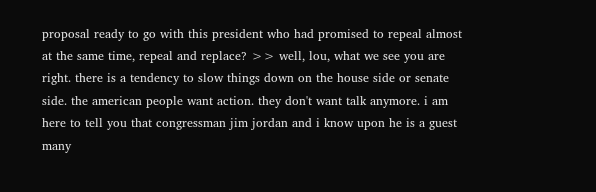proposal ready to go with this president who had promised to repeal almost at the same time, repeal and replace? >> well, lou, what we see you are right. there is a tendency to slow things down on the house side or senate side. the american people want action. they don't want talk anymore. i am here to tell you that congressman jim jordan and i know upon he is a guest many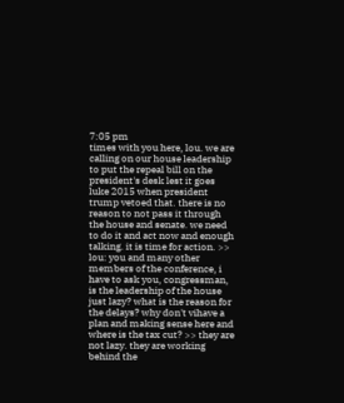7:05 pm
times with you here, lou. we are calling on our house leadership to put the repeal bill on the president's desk lest it goes luke 2015 when president trump vetoed that. there is no reason to not pass it through the house and senate. we need to do it and act now and enough talking. it is time for action. >> lou: you and many other members of the conference, i have to ask you, congressman, is the leadership of the house just lazy? what is the reason for the delays? why don't vihave a plan and making sense here and where is the tax cut? >> they are not lazy. they are working behind the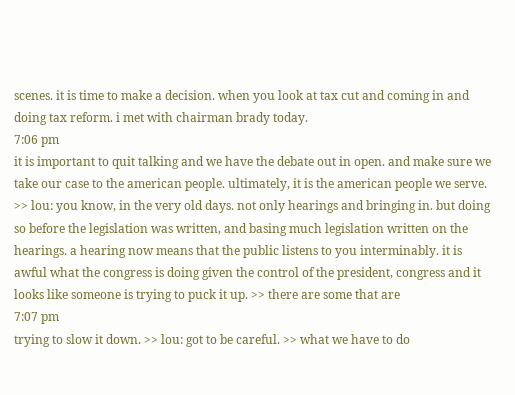scenes. it is time to make a decision. when you look at tax cut and coming in and doing tax reform. i met with chairman brady today.
7:06 pm
it is important to quit talking and we have the debate out in open. and make sure we take our case to the american people. ultimately, it is the american people we serve. >> lou: you know, in the very old days. not only hearings and bringing in. but doing so before the legislation was written, and basing much legislation written on the hearings. a hearing now means that the public listens to you interminably. it is awful what the congress is doing given the control of the president, congress and it looks like someone is trying to puck it up. >> there are some that are
7:07 pm
trying to slow it down. >> lou: got to be careful. >> what we have to do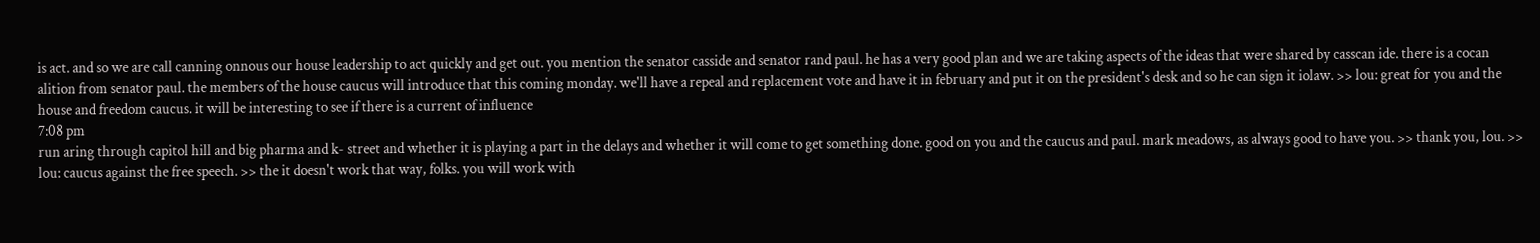is act. and so we are call canning onnous our house leadership to act quickly and get out. you mention the senator casside and senator rand paul. he has a very good plan and we are taking aspects of the ideas that were shared by casscan ide. there is a cocan alition from senator paul. the members of the house caucus will introduce that this coming monday. we'll have a repeal and replacement vote and have it in february and put it on the president's desk and so he can sign it iolaw. >> lou: great for you and the house and freedom caucus. it will be interesting to see if there is a current of influence
7:08 pm
run aring through capitol hill and big pharma and k- street and whether it is playing a part in the delays and whether it will come to get something done. good on you and the caucus and paul. mark meadows, as always good to have you. >> thank you, lou. >> lou: caucus against the free speech. >> the it doesn't work that way, folks. you will work with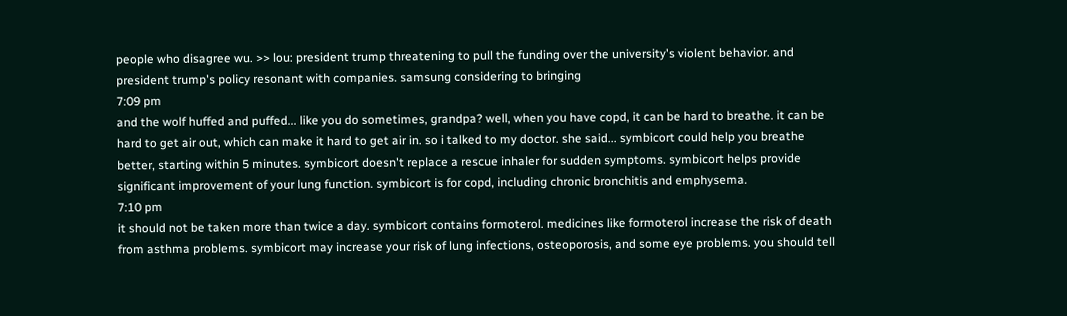people who disagree wu. >> lou: president trump threatening to pull the funding over the university's violent behavior. and president trump's policy resonant with companies. samsung considering to bringing
7:09 pm
and the wolf huffed and puffed... like you do sometimes, grandpa? well, when you have copd, it can be hard to breathe. it can be hard to get air out, which can make it hard to get air in. so i talked to my doctor. she said... symbicort could help you breathe better, starting within 5 minutes. symbicort doesn't replace a rescue inhaler for sudden symptoms. symbicort helps provide significant improvement of your lung function. symbicort is for copd, including chronic bronchitis and emphysema.
7:10 pm
it should not be taken more than twice a day. symbicort contains formoterol. medicines like formoterol increase the risk of death from asthma problems. symbicort may increase your risk of lung infections, osteoporosis, and some eye problems. you should tell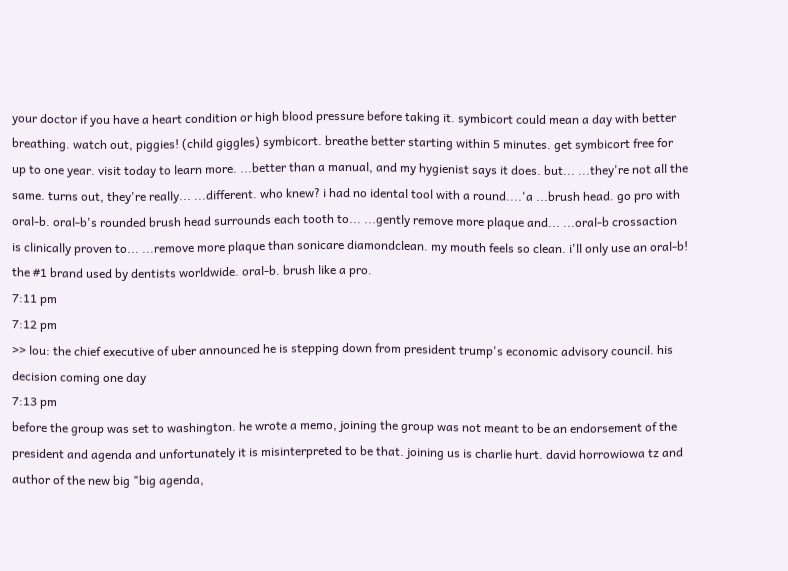your doctor if you have a heart condition or high blood pressure before taking it. symbicort could mean a day with better breathing. watch out, piggies! (child giggles) symbicort. breathe better starting within 5 minutes. get symbicort free for up to one year. visit today to learn more. ...better than a manual, and my hygienist says it does. but... ...they're not all the same. turns out, they're really... ...different. who knew? i had no idental tool with a round....'a ...brush head. go pro with oral-b. oral-b's rounded brush head surrounds each tooth to... ...gently remove more plaque and... ...oral-b crossaction is clinically proven to... ...remove more plaque than sonicare diamondclean. my mouth feels so clean. i'll only use an oral-b! the #1 brand used by dentists worldwide. oral-b. brush like a pro.
7:11 pm
7:12 pm
>> lou: the chief executive of uber announced he is stepping down from president trump's economic advisory council. his decision coming one day
7:13 pm
before the group was set to washington. he wrote a memo, joining the group was not meant to be an endorsement of the president and agenda and unfortunately it is misinterpreted to be that. joining us is charlie hurt. david horrowiowa tz and author of the new big "big agenda,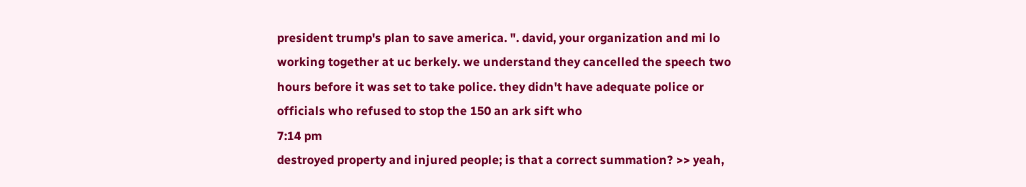president trump's plan to save america. ". david, your organization and mi lo working together at uc berkely. we understand they cancelled the speech two hours before it was set to take police. they didn't have adequate police or officials who refused to stop the 150 an ark sift who
7:14 pm
destroyed property and injured people; is that a correct summation? >> yeah,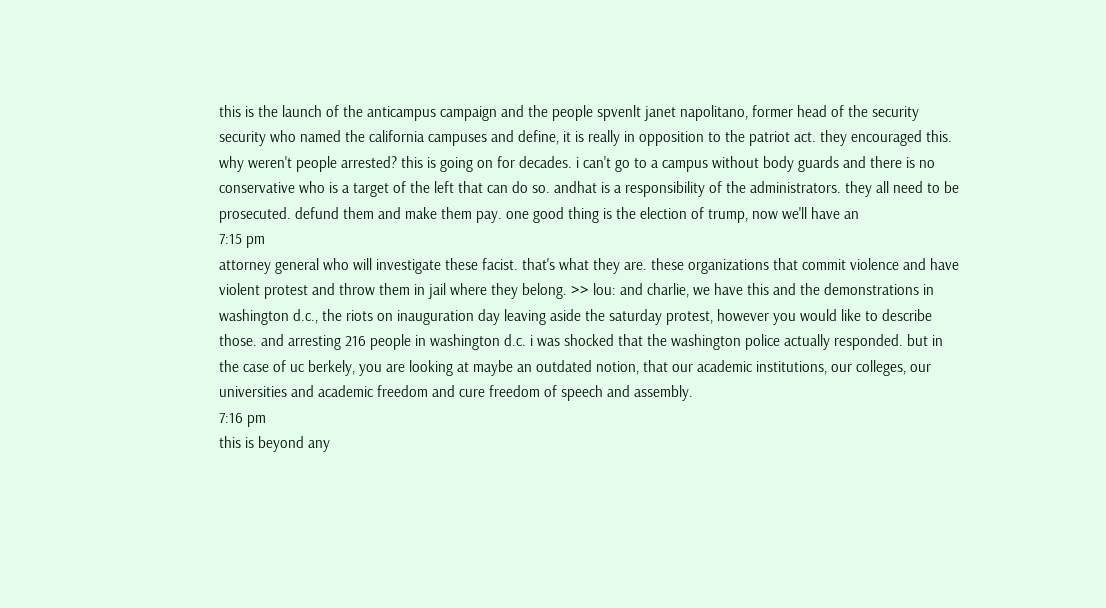this is the launch of the anticampus campaign and the people spvenlt janet napolitano, former head of the security security who named the california campuses and define, it is really in opposition to the patriot act. they encouraged this. why weren't people arrested? this is going on for decades. i can't go to a campus without body guards and there is no conservative who is a target of the left that can do so. andhat is a responsibility of the administrators. they all need to be prosecuted. defund them and make them pay. one good thing is the election of trump, now we'll have an
7:15 pm
attorney general who will investigate these facist. that's what they are. these organizations that commit violence and have violent protest and throw them in jail where they belong. >> lou: and charlie, we have this and the demonstrations in washington d.c., the riots on inauguration day leaving aside the saturday protest, however you would like to describe those. and arresting 216 people in washington d.c. i was shocked that the washington police actually responded. but in the case of uc berkely, you are looking at maybe an outdated notion, that our academic institutions, our colleges, our universities and academic freedom and cure freedom of speech and assembly.
7:16 pm
this is beyond any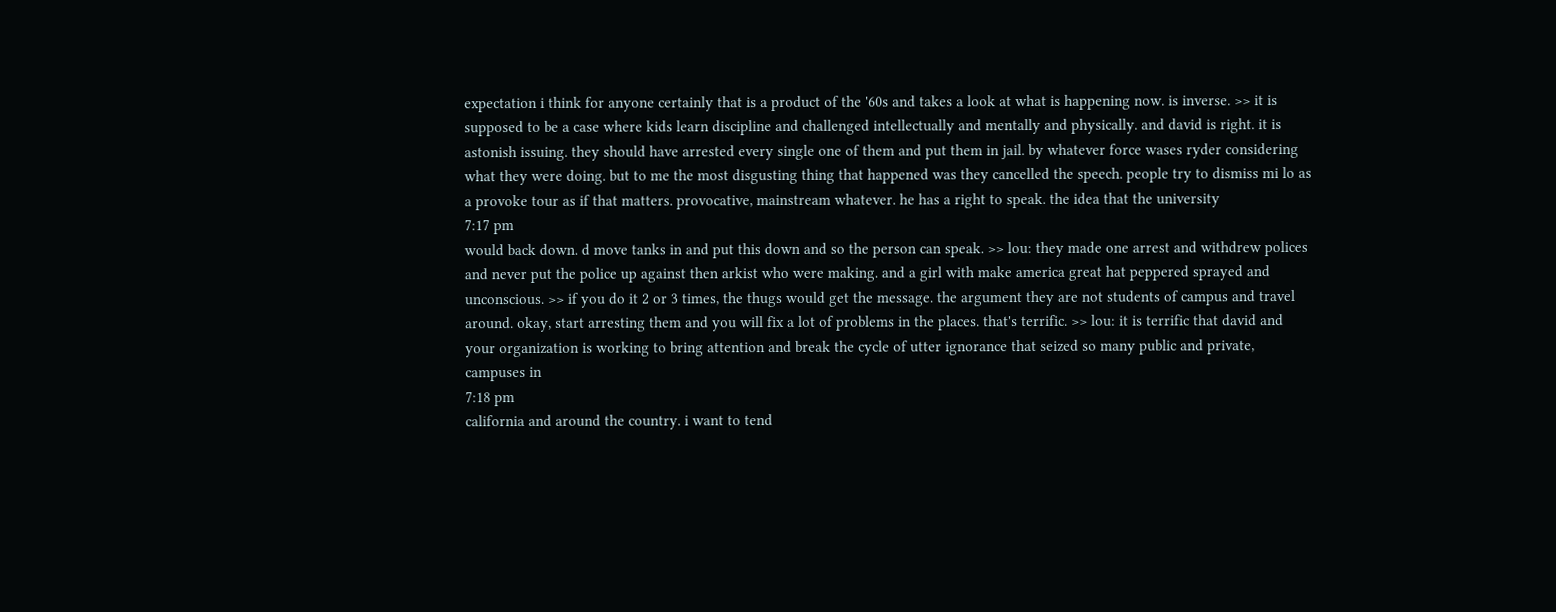expectation i think for anyone certainly that is a product of the '60s and takes a look at what is happening now. is inverse. >> it is supposed to be a case where kids learn discipline and challenged intellectually and mentally and physically. and david is right. it is astonish issuing. they should have arrested every single one of them and put them in jail. by whatever force wases ryder considering what they were doing. but to me the most disgusting thing that happened was they cancelled the speech. people try to dismiss mi lo as a provoke tour as if that matters. provocative, mainstream whatever. he has a right to speak. the idea that the university
7:17 pm
would back down. d move tanks in and put this down and so the person can speak. >> lou: they made one arrest and withdrew polices and never put the police up against then arkist who were making. and a girl with make america great hat peppered sprayed and unconscious. >> if you do it 2 or 3 times, the thugs would get the message. the argument they are not students of campus and travel around. okay, start arresting them and you will fix a lot of problems in the places. that's terrific. >> lou: it is terrific that david and your organization is working to bring attention and break the cycle of utter ignorance that seized so many public and private, campuses in
7:18 pm
california and around the country. i want to tend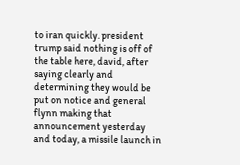to iran quickly. president trump said nothing is off of the table here, david, after saying clearly and determining they would be put on notice and general flynn making that announcement yesterday and today, a missile launch in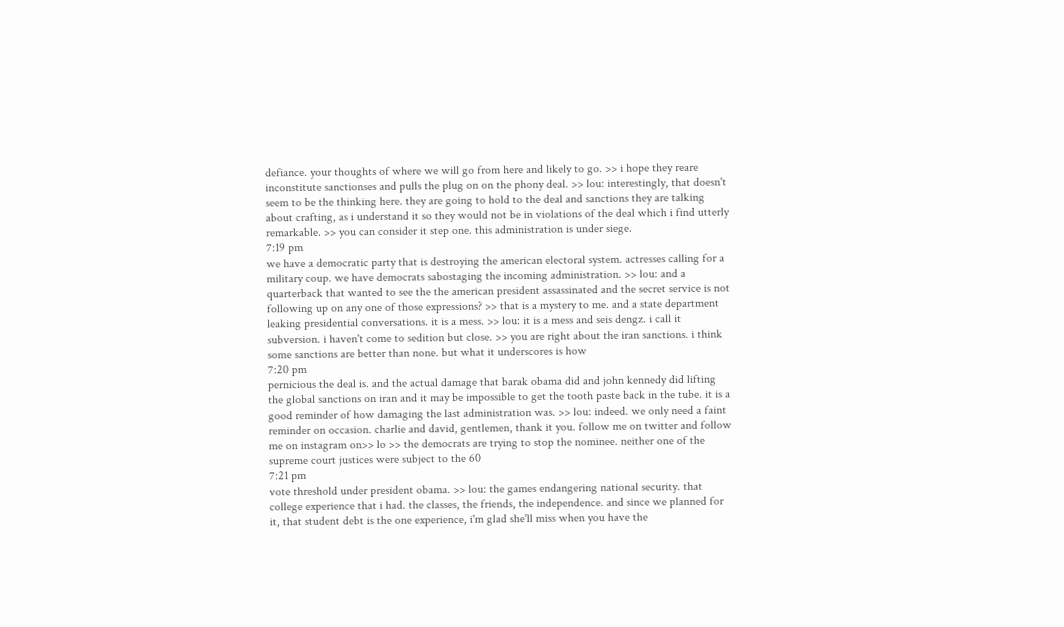defiance. your thoughts of where we will go from here and likely to go. >> i hope they reare inconstitute sanctionses and pulls the plug on on the phony deal. >> lou: interestingly, that doesn't seem to be the thinking here. they are going to hold to the deal and sanctions they are talking about crafting, as i understand it so they would not be in violations of the deal which i find utterly remarkable. >> you can consider it step one. this administration is under siege.
7:19 pm
we have a democratic party that is destroying the american electoral system. actresses calling for a military coup. we have democrats sabostaging the incoming administration. >> lou: and a quarterback that wanted to see the the american president assassinated and the secret service is not following up on any one of those expressions? >> that is a mystery to me. and a state department leaking presidential conversations. it is a mess. >> lou: it is a mess and seis dengz. i call it subversion. i haven't come to sedition but close. >> you are right about the iran sanctions. i think some sanctions are better than none. but what it underscores is how
7:20 pm
pernicious the deal is. and the actual damage that barak obama did and john kennedy did lifting the global sanctions on iran and it may be impossible to get the tooth paste back in the tube. it is a good reminder of how damaging the last administration was. >> lou: indeed. we only need a faint reminder on occasion. charlie and david, gentlemen, thank it you. follow me on twitter and follow me on instagram on>> lo >> the democrats are trying to stop the nominee. neither one of the supreme court justices were subject to the 60
7:21 pm
vote threshold under president obama. >> lou: the games endangering national security. that college experience that i had. the classes, the friends, the independence. and since we planned for it, that student debt is the one experience, i'm glad she'll miss when you have the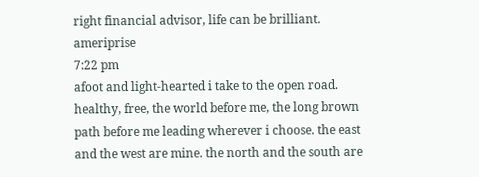right financial advisor, life can be brilliant. ameriprise
7:22 pm
afoot and light-hearted i take to the open road. healthy, free, the world before me, the long brown path before me leading wherever i choose. the east and the west are mine. the north and the south are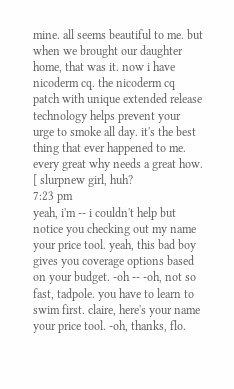mine. all seems beautiful to me. but when we brought our daughter home, that was it. now i have nicoderm cq. the nicoderm cq patch with unique extended release technology helps prevent your urge to smoke all day. it's the best thing that ever happened to me. every great why needs a great how. [ slurpnew girl, huh?
7:23 pm
yeah, i'm -- i couldn't help but notice you checking out my name your price tool. yeah, this bad boy gives you coverage options based on your budget. -oh -- -oh, not so fast, tadpole. you have to learn to swim first. claire, here's your name your price tool. -oh, thanks, flo.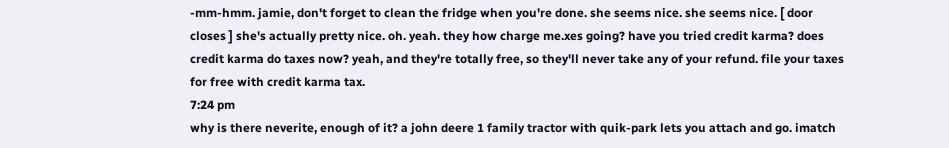-mm-hmm. jamie, don't forget to clean the fridge when you're done. she seems nice. she seems nice. [ door closes ] she's actually pretty nice. oh. yeah. they how charge me.xes going? have you tried credit karma? does credit karma do taxes now? yeah, and they're totally free, so they'll never take any of your refund. file your taxes for free with credit karma tax.
7:24 pm
why is there neverite, enough of it? a john deere 1 family tractor with quik-park lets you attach and go. imatch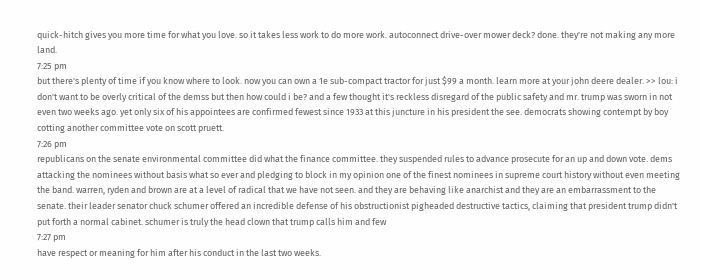quick-hitch gives you more time for what you love. so it takes less work to do more work. autoconnect drive-over mower deck? done. they're not making any more land.
7:25 pm
but there's plenty of time if you know where to look. now you can own a 1e sub-compact tractor for just $99 a month. learn more at your john deere dealer. >> lou: i don't want to be overly critical of the demss but then how could i be? and a few thought it's reckless disregard of the public safety and mr. trump was sworn in not even two weeks ago. yet only six of his appointees are confirmed fewest since 1933 at this juncture in his president the see. democrats showing contempt by boy cotting another committee vote on scott pruett.
7:26 pm
republicans on the senate environmental committee did what the finance committee. they suspended rules to advance prosecute for an up and down vote. dems attacking the nominees without basis what so ever and pledging to block in my opinion one of the finest nominees in supreme court history without even meeting the band. warren, ryden and brown are at a level of radical that we have not seen. and they are behaving like anarchist and they are an embarrassment to the senate. their leader senator chuck schumer offered an incredible defense of his obstructionist pigheaded destructive tactics, claiming that president trump didn't put forth a normal cabinet. schumer is truly the head clown that trump calls him and few
7:27 pm
have respect or meaning for him after his conduct in the last two weeks.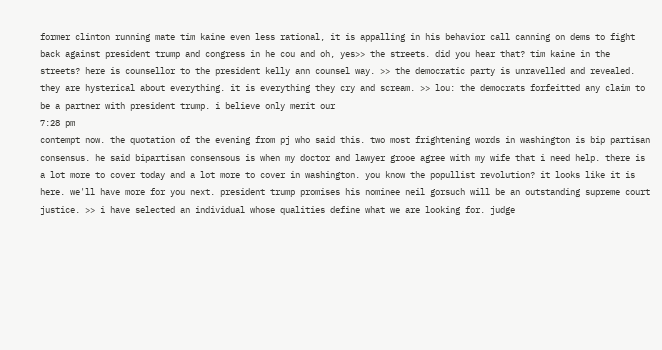former clinton running mate tim kaine even less rational, it is appalling in his behavior call canning on dems to fight back against president trump and congress in he cou and oh, yes>> the streets. did you hear that? tim kaine in the streets? here is counsellor to the president kelly ann counsel way. >> the democratic party is unravelled and revealed. they are hysterical about everything. it is everything they cry and scream. >> lou: the democrats forfeitted any claim to be a partner with president trump. i believe only merit our
7:28 pm
contempt now. the quotation of the evening from pj who said this. two most frightening words in washington is bip partisan consensus. he said bipartisan consensous is when my doctor and lawyer grooe agree with my wife that i need help. there is a lot more to cover today and a lot more to cover in washington. you know the popullist revolution? it looks like it is here. we'll have more for you next. president trump promises his nominee neil gorsuch will be an outstanding supreme court justice. >> i have selected an individual whose qualities define what we are looking for. judge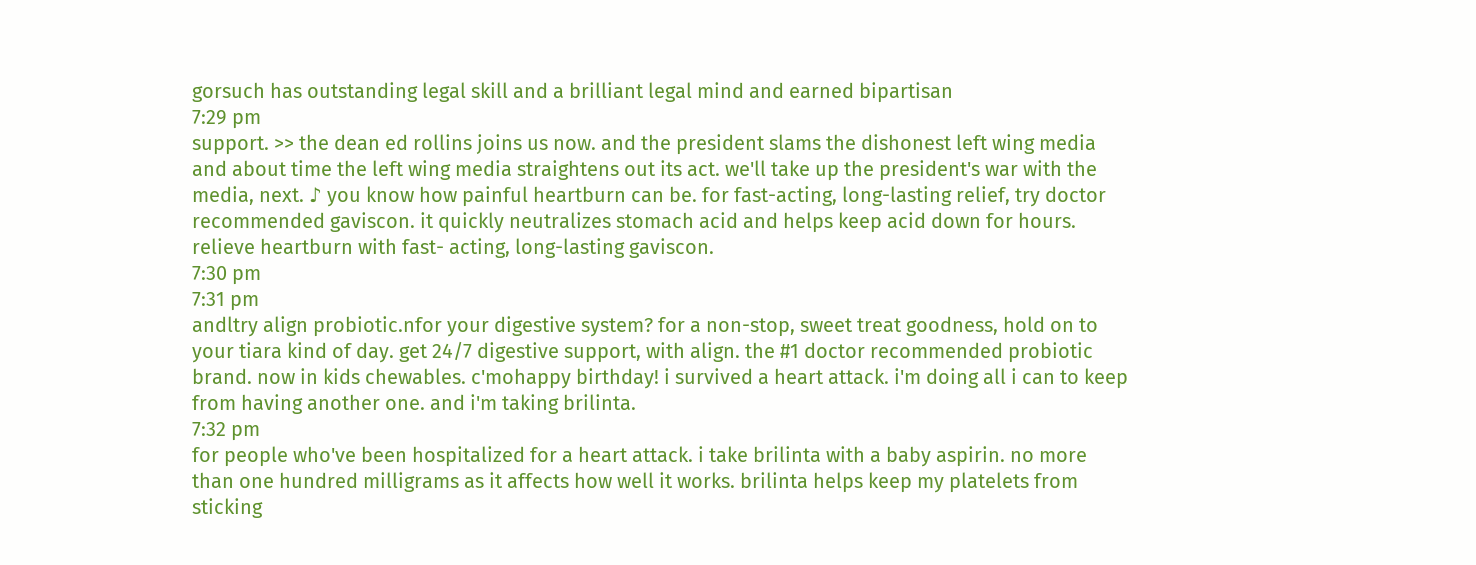gorsuch has outstanding legal skill and a brilliant legal mind and earned bipartisan
7:29 pm
support. >> the dean ed rollins joins us now. and the president slams the dishonest left wing media and about time the left wing media straightens out its act. we'll take up the president's war with the media, next. ♪ you know how painful heartburn can be. for fast-acting, long-lasting relief, try doctor recommended gaviscon. it quickly neutralizes stomach acid and helps keep acid down for hours. relieve heartburn with fast- acting, long-lasting gaviscon.
7:30 pm
7:31 pm
andltry align probiotic.nfor your digestive system? for a non-stop, sweet treat goodness, hold on to your tiara kind of day. get 24/7 digestive support, with align. the #1 doctor recommended probiotic brand. now in kids chewables. c'mohappy birthday! i survived a heart attack. i'm doing all i can to keep from having another one. and i'm taking brilinta.
7:32 pm
for people who've been hospitalized for a heart attack. i take brilinta with a baby aspirin. no more than one hundred milligrams as it affects how well it works. brilinta helps keep my platelets from sticking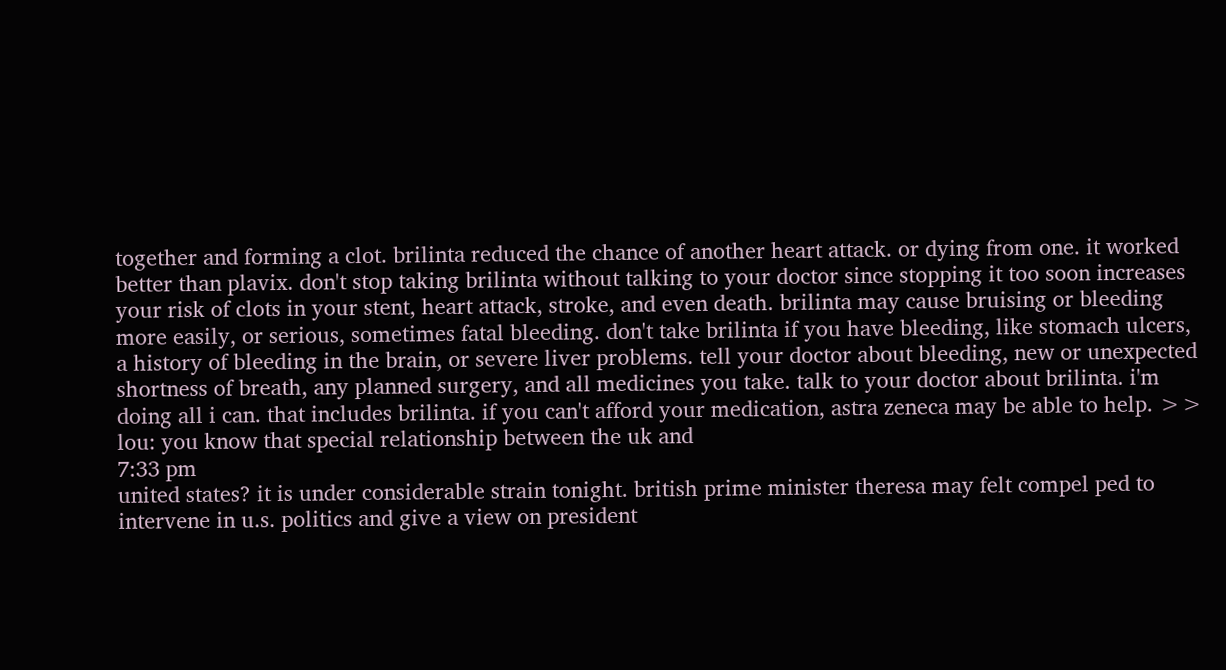together and forming a clot. brilinta reduced the chance of another heart attack. or dying from one. it worked better than plavix. don't stop taking brilinta without talking to your doctor since stopping it too soon increases your risk of clots in your stent, heart attack, stroke, and even death. brilinta may cause bruising or bleeding more easily, or serious, sometimes fatal bleeding. don't take brilinta if you have bleeding, like stomach ulcers, a history of bleeding in the brain, or severe liver problems. tell your doctor about bleeding, new or unexpected shortness of breath, any planned surgery, and all medicines you take. talk to your doctor about brilinta. i'm doing all i can. that includes brilinta. if you can't afford your medication, astra zeneca may be able to help. >> lou: you know that special relationship between the uk and
7:33 pm
united states? it is under considerable strain tonight. british prime minister theresa may felt compel ped to intervene in u.s. politics and give a view on president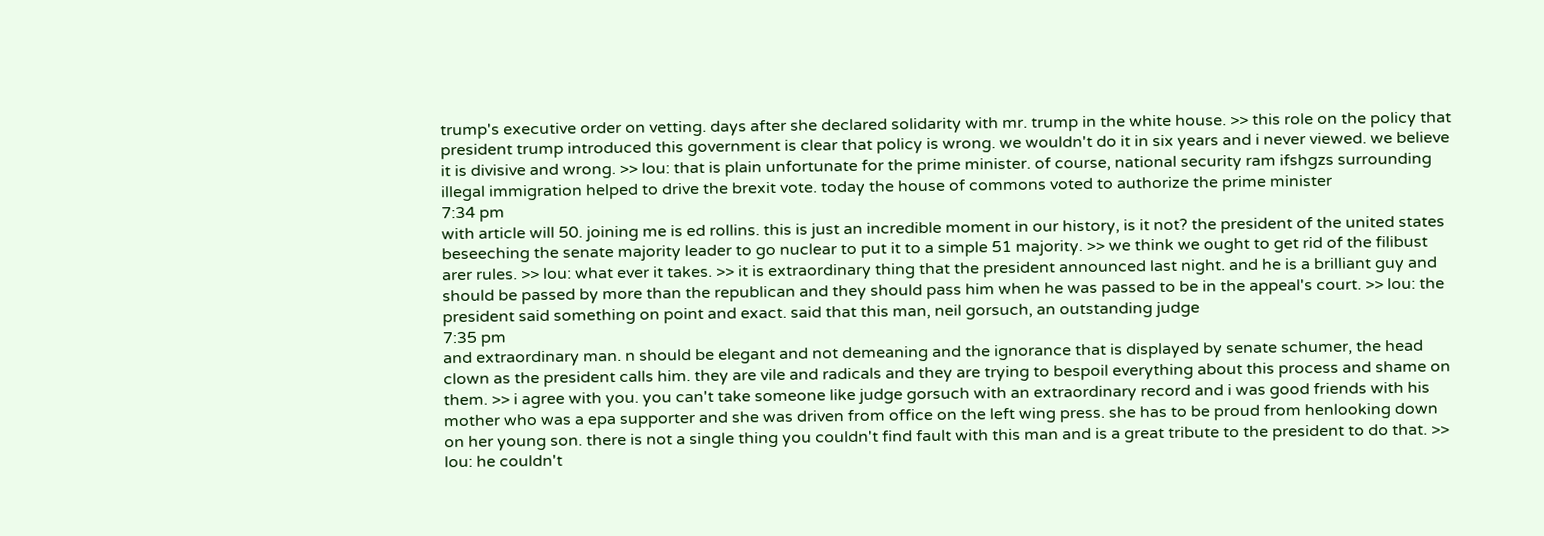trump's executive order on vetting. days after she declared solidarity with mr. trump in the white house. >> this role on the policy that president trump introduced this government is clear that policy is wrong. we wouldn't do it in six years and i never viewed. we believe it is divisive and wrong. >> lou: that is plain unfortunate for the prime minister. of course, national security ram ifshgzs surrounding illegal immigration helped to drive the brexit vote. today the house of commons voted to authorize the prime minister
7:34 pm
with article will 50. joining me is ed rollins. this is just an incredible moment in our history, is it not? the president of the united states beseeching the senate majority leader to go nuclear to put it to a simple 51 majority. >> we think we ought to get rid of the filibust arer rules. >> lou: what ever it takes. >> it is extraordinary thing that the president announced last night. and he is a brilliant guy and should be passed by more than the republican and they should pass him when he was passed to be in the appeal's court. >> lou: the president said something on point and exact. said that this man, neil gorsuch, an outstanding judge
7:35 pm
and extraordinary man. n should be elegant and not demeaning and the ignorance that is displayed by senate schumer, the head clown as the president calls him. they are vile and radicals and they are trying to bespoil everything about this process and shame on them. >> i agree with you. you can't take someone like judge gorsuch with an extraordinary record and i was good friends with his mother who was a epa supporter and she was driven from office on the left wing press. she has to be proud from henlooking down on her young son. there is not a single thing you couldn't find fault with this man and is a great tribute to the president to do that. >> lou: he couldn't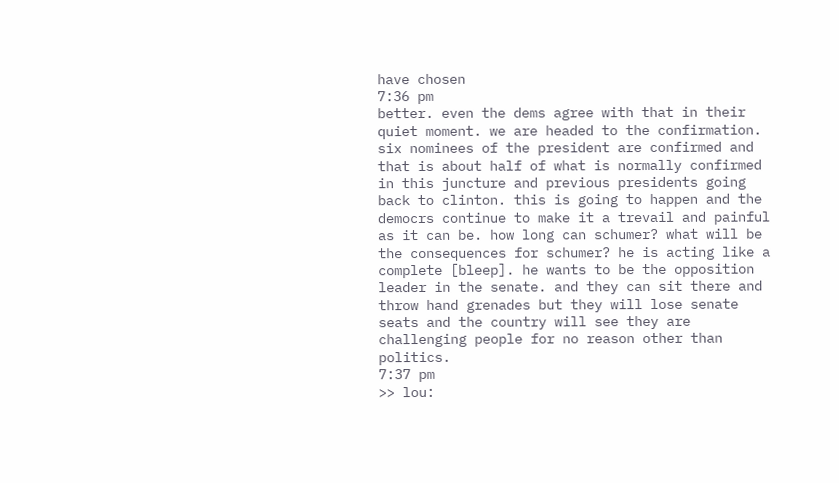have chosen
7:36 pm
better. even the dems agree with that in their quiet moment. we are headed to the confirmation. six nominees of the president are confirmed and that is about half of what is normally confirmed in this juncture and previous presidents going back to clinton. this is going to happen and the democrs continue to make it a trevail and painful as it can be. how long can schumer? what will be the consequences for schumer? he is acting like a complete [bleep]. he wants to be the opposition leader in the senate. and they can sit there and throw hand grenades but they will lose senate seats and the country will see they are challenging people for no reason other than politics.
7:37 pm
>> lou: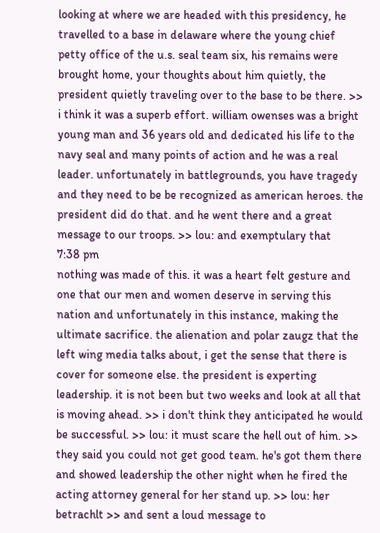looking at where we are headed with this presidency, he travelled to a base in delaware where the young chief petty office of the u.s. seal team six, his remains were brought home, your thoughts about him quietly, the president quietly traveling over to the base to be there. >> i think it was a superb effort. william owenses was a bright young man and 36 years old and dedicated his life to the navy seal and many points of action and he was a real leader. unfortunately in battlegrounds, you have tragedy and they need to be be recognized as american heroes. the president did do that. and he went there and a great message to our troops. >> lou: and exemptulary that
7:38 pm
nothing was made of this. it was a heart felt gesture and one that our men and women deserve in serving this nation and unfortunately in this instance, making the ultimate sacrifice. the alienation and polar zaugz that the left wing media talks about, i get the sense that there is cover for someone else. the president is experting leadership. it is not been but two weeks and look at all that is moving ahead. >> i don't think they anticipated he would be successful. >> lou: it must scare the hell out of him. >> they said you could not get good team. he's got them there and showed leadership the other night when he fired the acting attorney general for her stand up. >> lou: her betrachlt >> and sent a loud message to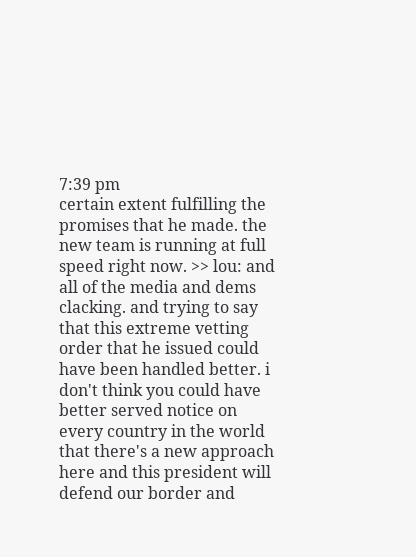7:39 pm
certain extent fulfilling the promises that he made. the new team is running at full speed right now. >> lou: and all of the media and dems clacking. and trying to say that this extreme vetting order that he issued could have been handled better. i don't think you could have better served notice on every country in the world that there's a new approach here and this president will defend our border and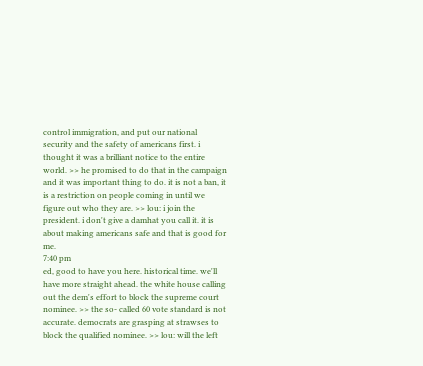control immigration, and put our national security and the safety of americans first. i thought it was a brilliant notice to the entire world. >> he promised to do that in the campaign and it was important thing to do. it is not a ban, it is a restriction on people coming in until we figure out who they are. >> lou: i join the president. i don't give a damhat you call it. it is about making americans safe and that is good for me.
7:40 pm
ed, good to have you here. historical time. we'll have more straight ahead. the white house calling out the dem's effort to block the supreme court nominee. >> the so- called 60 vote standard is not accurate. democrats are grasping at strawses to block the qualified nominee. >> lou: will the left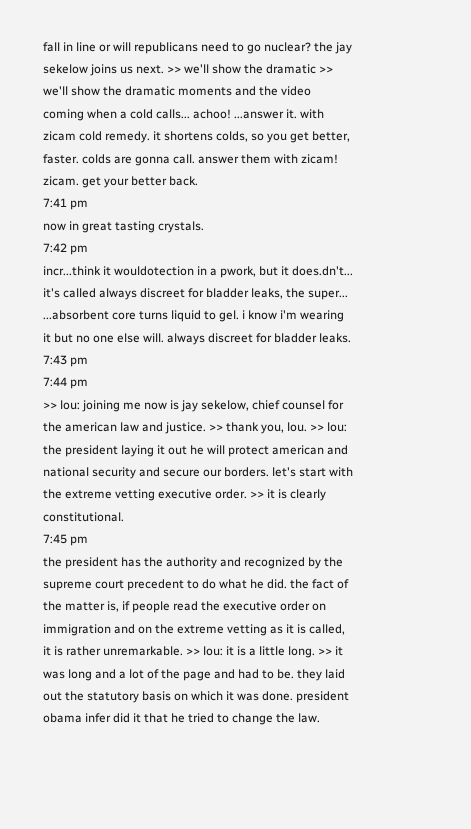fall in line or will republicans need to go nuclear? the jay sekelow joins us next. >> we'll show the dramatic >> we'll show the dramatic moments and the video coming when a cold calls... achoo! ...answer it. with zicam cold remedy. it shortens colds, so you get better, faster. colds are gonna call. answer them with zicam! zicam. get your better back.
7:41 pm
now in great tasting crystals.
7:42 pm
incr...think it wouldotection in a pwork, but it does.dn't... it's called always discreet for bladder leaks, the super... ...absorbent core turns liquid to gel. i know i'm wearing it but no one else will. always discreet for bladder leaks.
7:43 pm
7:44 pm
>> lou: joining me now is jay sekelow, chief counsel for the american law and justice. >> thank you, lou. >> lou: the president laying it out he will protect american and national security and secure our borders. let's start with the extreme vetting executive order. >> it is clearly constitutional.
7:45 pm
the president has the authority and recognized by the supreme court precedent to do what he did. the fact of the matter is, if people read the executive order on immigration and on the extreme vetting as it is called, it is rather unremarkable. >> lou: it is a little long. >> it was long and a lot of the page and had to be. they laid out the statutory basis on which it was done. president obama infer did it that he tried to change the law.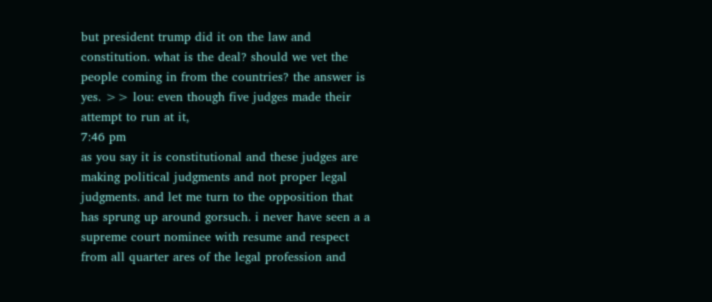but president trump did it on the law and constitution. what is the deal? should we vet the people coming in from the countries? the answer is yes. >> lou: even though five judges made their attempt to run at it,
7:46 pm
as you say it is constitutional and these judges are making political judgments and not proper legal judgments. and let me turn to the opposition that has sprung up around gorsuch. i never have seen a a supreme court nominee with resume and respect from all quarter ares of the legal profession and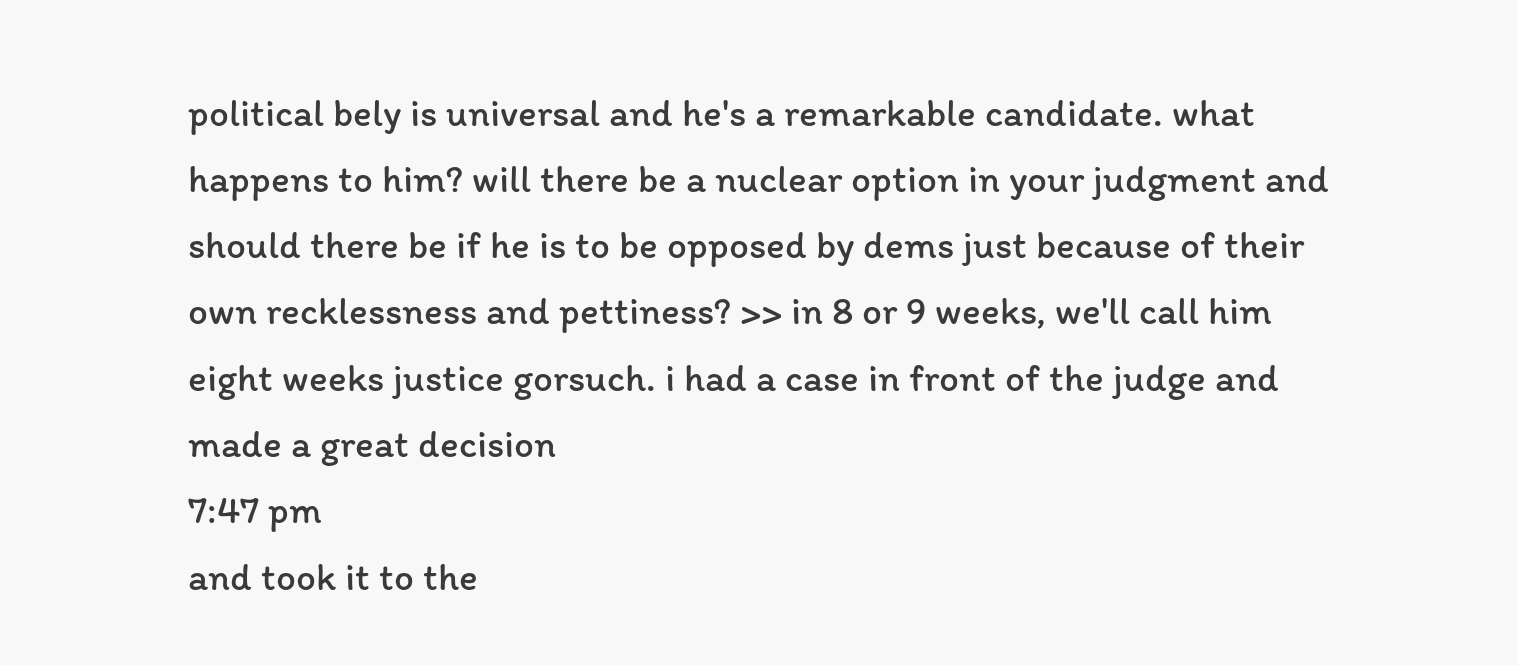political bely is universal and he's a remarkable candidate. what happens to him? will there be a nuclear option in your judgment and should there be if he is to be opposed by dems just because of their own recklessness and pettiness? >> in 8 or 9 weeks, we'll call him eight weeks justice gorsuch. i had a case in front of the judge and made a great decision
7:47 pm
and took it to the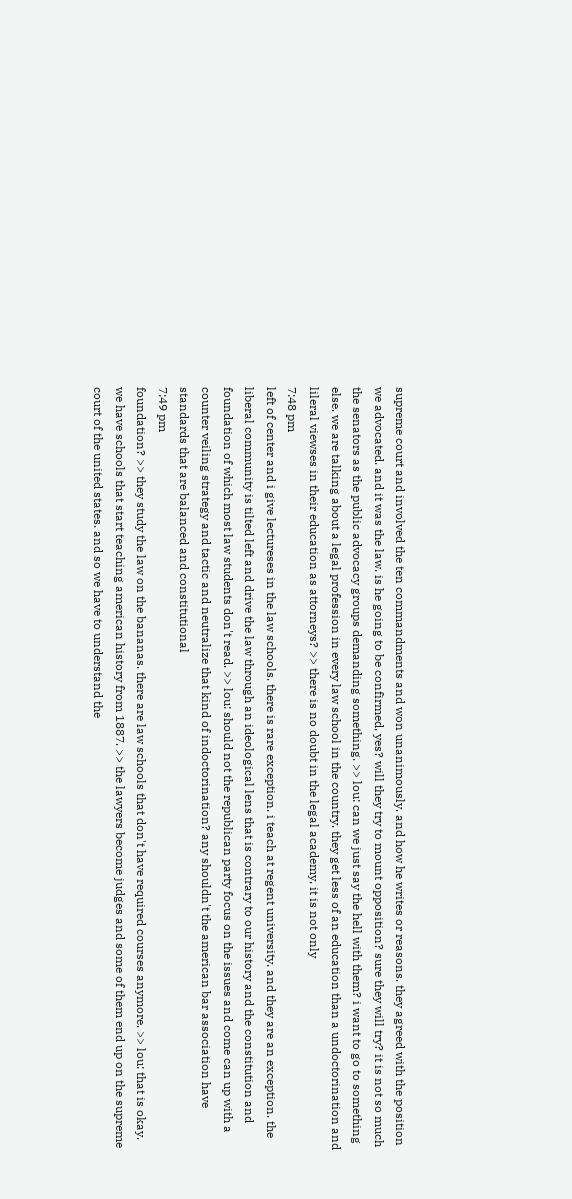supreme court and involved the ten commandments and won unanimously. and how he writes or reasons. they agreed with the position we advocated. and it was the law. is he going to be confirmed, yes? will they try to mount opposition? sure they will try? it is not so much the senators as the public advocacy groups demanding something. >> lou: can we just say the hell with them? i want to go to something else. we are talking about a legal profession in every law school in the country. they get less of an education than a undoctorination and lileral viewses in their education as attorneys? >> there is no doubt in the legal academy, it is not only
7:48 pm
left of center and i give lectureses in the law schools. there is rare exception. i teach at regent university. and they are an exception. the liberal community is tilted left and drive the law through an ideological lens that is contrary to our history and the constitution and foundation of which most law students don't read. >> lou: should not the republican party focus on the issues and come can up with a counter veiling strategy and tactic and neutralize that kind of indoctorination? any shouldn't the american bar association have standards that are balanced and constitutional
7:49 pm
foundation? >> they study the law on the bananas. there are law schools that don't have required courses anymore. >> lou: that is okay. we have schools that start teaching american history from 1887. >> the lawyers become judges and some of them end up on the supreme court of the united states. and so we have to understand the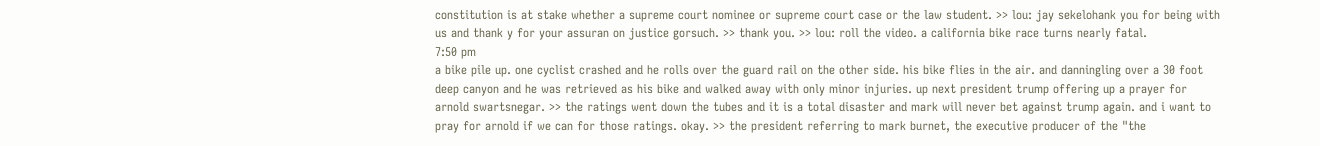constitution is at stake whether a supreme court nominee or supreme court case or the law student. >> lou: jay sekelohank you for being with us and thank y for your assuran on justice gorsuch. >> thank you. >> lou: roll the video. a california bike race turns nearly fatal.
7:50 pm
a bike pile up. one cyclist crashed and he rolls over the guard rail on the other side. his bike flies in the air. and danningling over a 30 foot deep canyon and he was retrieved as his bike and walked away with only minor injuries. up next president trump offering up a prayer for arnold swartsnegar. >> the ratings went down the tubes and it is a total disaster and mark will never bet against trump again. and i want to pray for arnold if we can for those ratings. okay. >> the president referring to mark burnet, the executive producer of the "the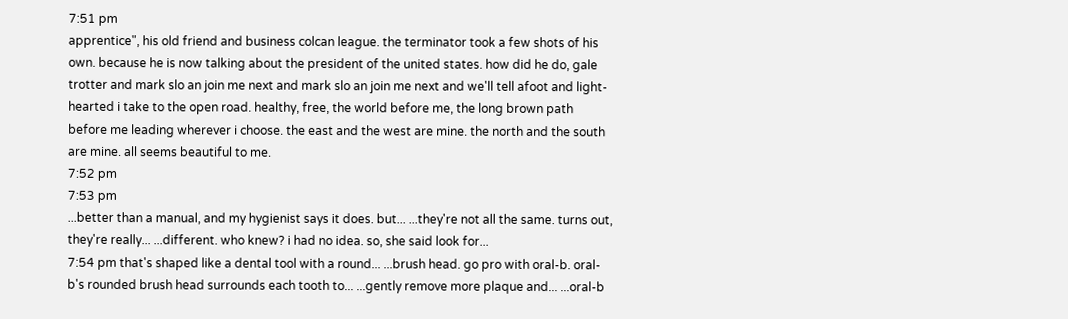7:51 pm
apprentice", his old friend and business colcan league. the terminator took a few shots of his own. because he is now talking about the president of the united states. how did he do, gale trotter and mark slo an join me next and mark slo an join me next and we'll tell afoot and light-hearted i take to the open road. healthy, free, the world before me, the long brown path before me leading wherever i choose. the east and the west are mine. the north and the south are mine. all seems beautiful to me.
7:52 pm
7:53 pm
...better than a manual, and my hygienist says it does. but... ...they're not all the same. turns out, they're really... ...different. who knew? i had no idea. so, she said look for...
7:54 pm that's shaped like a dental tool with a round... ...brush head. go pro with oral-b. oral-b's rounded brush head surrounds each tooth to... ...gently remove more plaque and... ...oral-b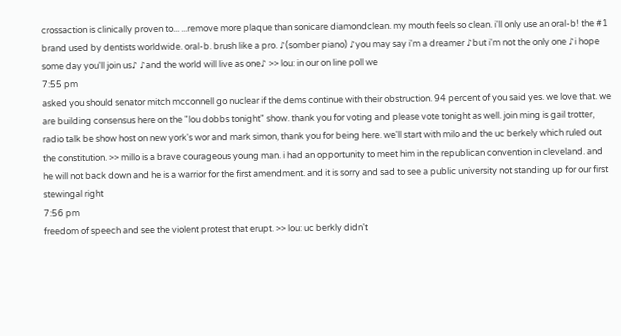crossaction is clinically proven to... ...remove more plaque than sonicare diamondclean. my mouth feels so clean. i'll only use an oral-b! the #1 brand used by dentists worldwide. oral-b. brush like a pro. ♪(somber piano) ♪you may say i'm a dreamer ♪but i'm not the only one ♪i hope some day you'll join us♪ ♪and the world will live as one♪ >> lou: in our on line poll we
7:55 pm
asked you should senator mitch mcconnell go nuclear if the dems continue with their obstruction. 94 percent of you said yes. we love that. we are building consensus here on the "lou dobbs tonight" show. thank you for voting and please vote tonight as well. join ming is gail trotter, radio talk be show host on new york's wor and mark simon, thank you for being here. we'll start with milo and the uc berkely which ruled out the constitution. >> millo is a brave courageous young man. i had an opportunity to meet him in the republican convention in cleveland. and he will not back down and he is a warrior for the first amendment. and it is sorry and sad to see a public university not standing up for our first stewingal right
7:56 pm
freedom of speech and see the violent protest that erupt. >> lou: uc berkly didn't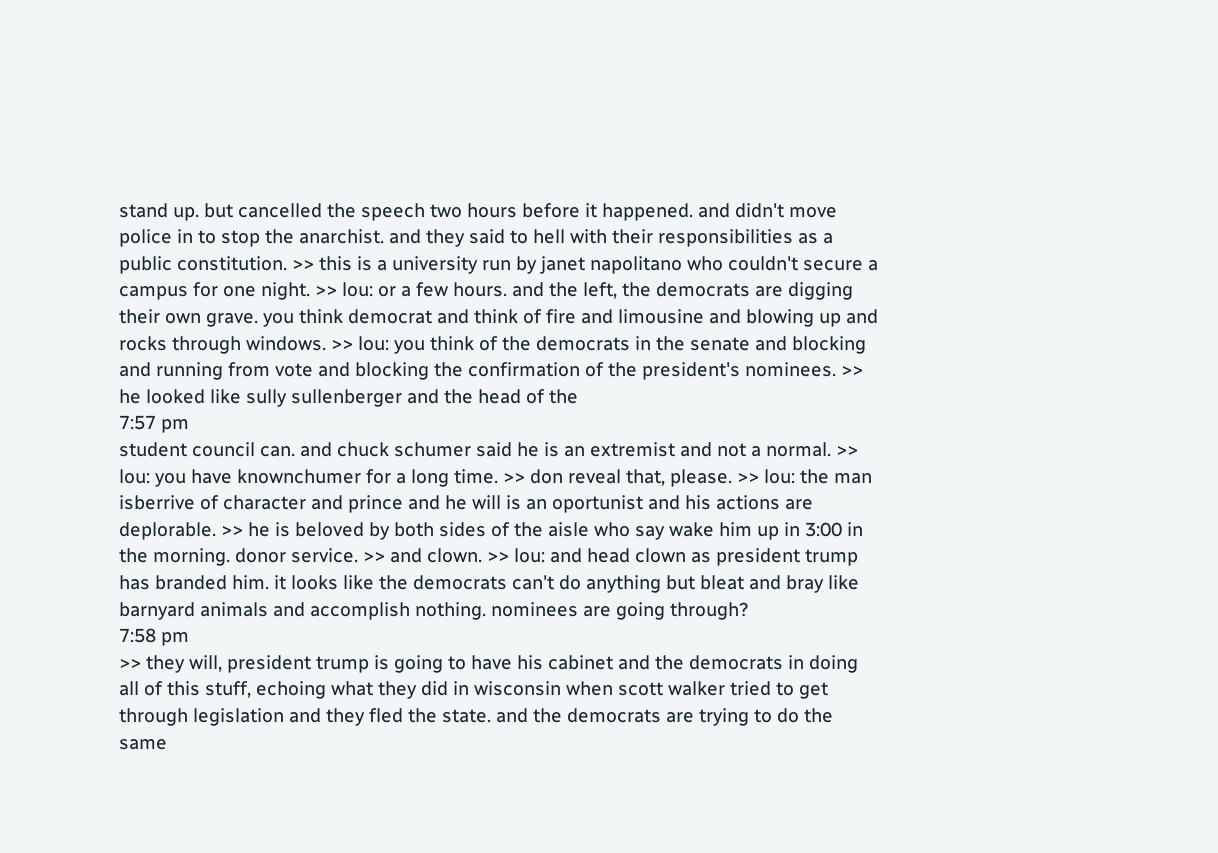stand up. but cancelled the speech two hours before it happened. and didn't move police in to stop the anarchist. and they said to hell with their responsibilities as a public constitution. >> this is a university run by janet napolitano who couldn't secure a campus for one night. >> lou: or a few hours. and the left, the democrats are digging their own grave. you think democrat and think of fire and limousine and blowing up and rocks through windows. >> lou: you think of the democrats in the senate and blocking and running from vote and blocking the confirmation of the president's nominees. >> he looked like sully sullenberger and the head of the
7:57 pm
student council can. and chuck schumer said he is an extremist and not a normal. >> lou: you have knownchumer for a long time. >> don reveal that, please. >> lou: the man isberrive of character and prince and he will is an oportunist and his actions are deplorable. >> he is beloved by both sides of the aisle who say wake him up in 3:00 in the morning. donor service. >> and clown. >> lou: and head clown as president trump has branded him. it looks like the democrats can't do anything but bleat and bray like barnyard animals and accomplish nothing. nominees are going through?
7:58 pm
>> they will, president trump is going to have his cabinet and the democrats in doing all of this stuff, echoing what they did in wisconsin when scott walker tried to get through legislation and they fled the state. and the democrats are trying to do the same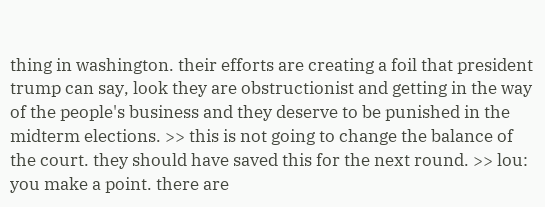thing in washington. their efforts are creating a foil that president trump can say, look they are obstructionist and getting in the way of the people's business and they deserve to be punished in the midterm elections. >> this is not going to change the balance of the court. they should have saved this for the next round. >> lou: you make a point. there are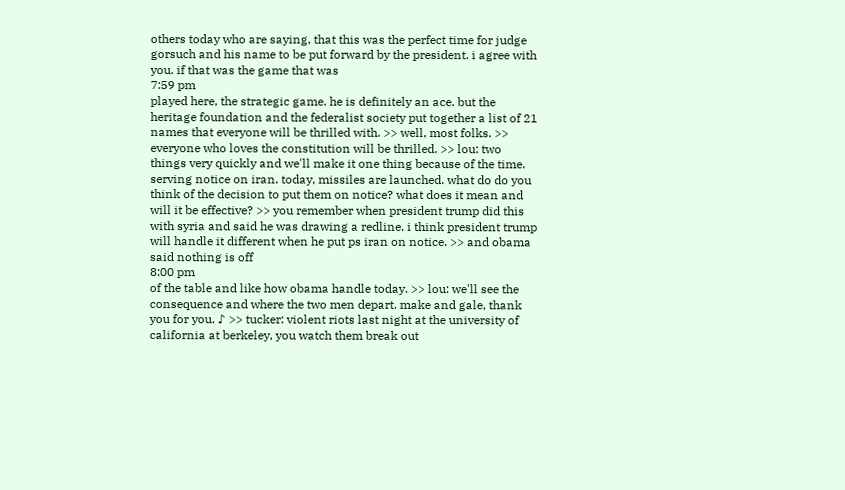others today who are saying, that this was the perfect time for judge gorsuch and his name to be put forward by the president. i agree with you. if that was the game that was
7:59 pm
played here, the strategic game. he is definitely an ace. but the heritage foundation and the federalist society put together a list of 21 names that everyone will be thrilled with. >> well, most folks. >> everyone who loves the constitution will be thrilled. >> lou: two things very quickly and we'll make it one thing because of the time. serving notice on iran. today, missiles are launched. what do do you think of the decision to put them on notice? what does it mean and will it be effective? >> you remember when president trump did this with syria and said he was drawing a redline. i think president trump will handle it different when he put ps iran on notice. >> and obama said nothing is off
8:00 pm
of the table and like how obama handle today. >> lou: we'll see the consequence and where the two men depart. make and gale, thank you for you. ♪ >> tucker: violent riots last night at the university of california at berkeley, you watch them break out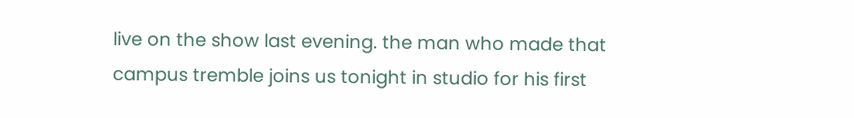live on the show last evening. the man who made that campus tremble joins us tonight in studio for his first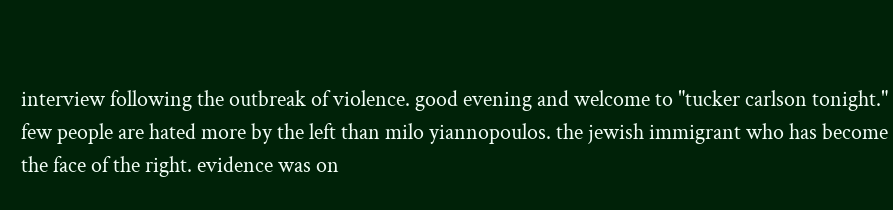interview following the outbreak of violence. good evening and welcome to "tucker carlson tonight." few people are hated more by the left than milo yiannopoulos. the jewish immigrant who has become the face of the right. evidence was on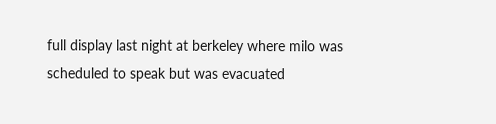full display last night at berkeley where milo was scheduled to speak but was evacuated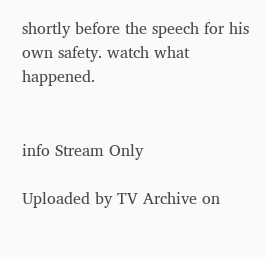shortly before the speech for his own safety. watch what happened.


info Stream Only

Uploaded by TV Archive on